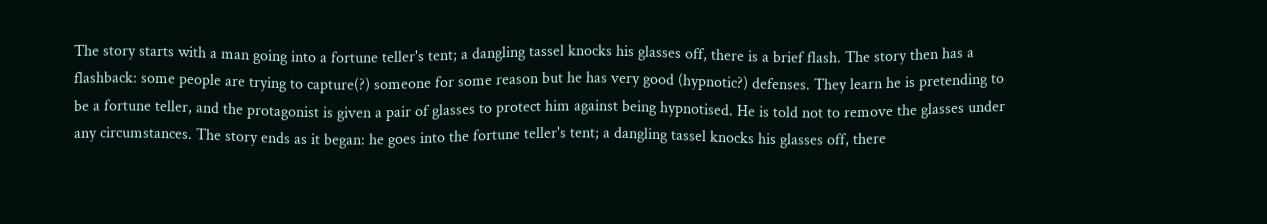The story starts with a man going into a fortune teller's tent; a dangling tassel knocks his glasses off, there is a brief flash. The story then has a flashback: some people are trying to capture(?) someone for some reason but he has very good (hypnotic?) defenses. They learn he is pretending to be a fortune teller, and the protagonist is given a pair of glasses to protect him against being hypnotised. He is told not to remove the glasses under any circumstances. The story ends as it began: he goes into the fortune teller's tent; a dangling tassel knocks his glasses off, there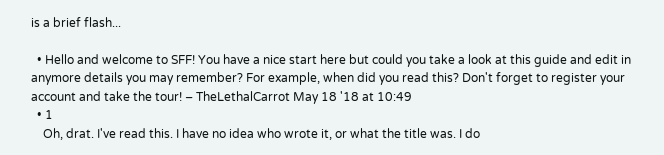is a brief flash...

  • Hello and welcome to SFF! You have a nice start here but could you take a look at this guide and edit in anymore details you may remember? For example, when did you read this? Don't forget to register your account and take the tour! – TheLethalCarrot May 18 '18 at 10:49
  • 1
    Oh, drat. I've read this. I have no idea who wrote it, or what the title was. I do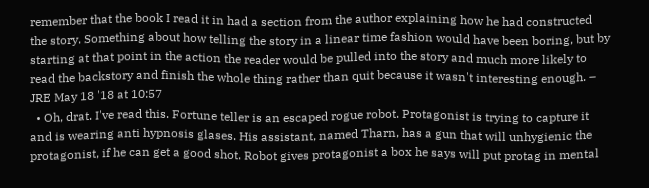remember that the book I read it in had a section from the author explaining how he had constructed the story. Something about how telling the story in a linear time fashion would have been boring, but by starting at that point in the action the reader would be pulled into the story and much more likely to read the backstory and finish the whole thing rather than quit because it wasn't interesting enough. – JRE May 18 '18 at 10:57
  • Oh, drat. I've read this. Fortune teller is an escaped rogue robot. Protagonist is trying to capture it and is wearing anti hypnosis glases. His assistant, named Tharn, has a gun that will unhygienic the protagonist, if he can get a good shot. Robot gives protagonist a box he says will put protag in mental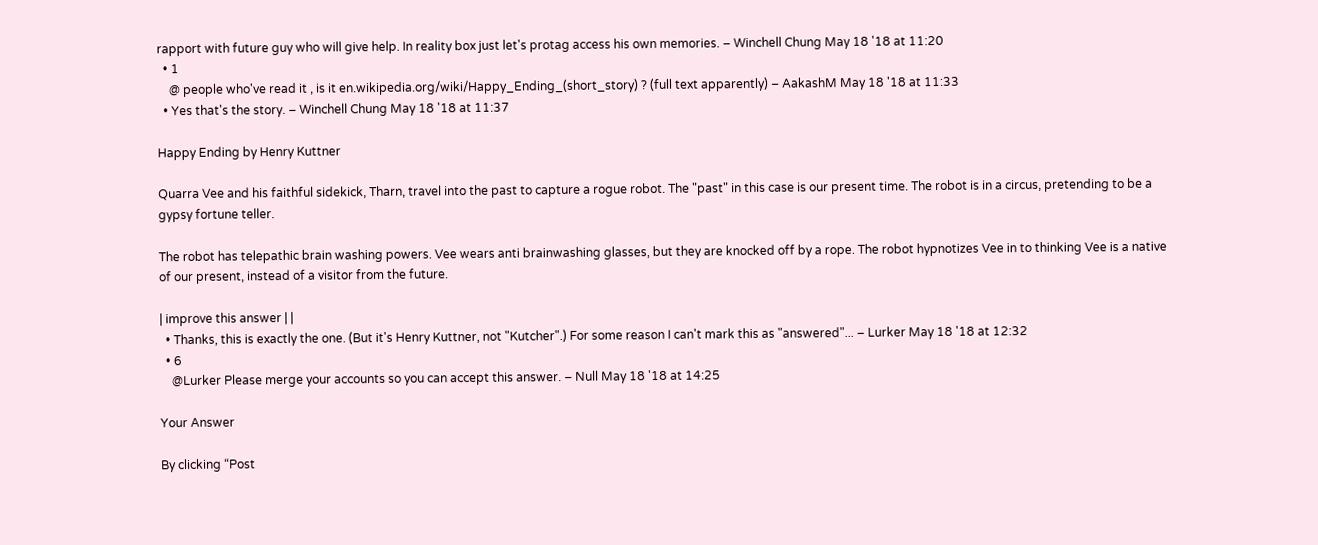rapport with future guy who will give help. In reality box just let's protag access his own memories. – Winchell Chung May 18 '18 at 11:20
  • 1
    @ people who've read it , is it en.wikipedia.org/wiki/Happy_Ending_(short_story) ? (full text apparently) – AakashM May 18 '18 at 11:33
  • Yes that's the story. – Winchell Chung May 18 '18 at 11:37

Happy Ending by Henry Kuttner

Quarra Vee and his faithful sidekick, Tharn, travel into the past to capture a rogue robot. The "past" in this case is our present time. The robot is in a circus, pretending to be a gypsy fortune teller.

The robot has telepathic brain washing powers. Vee wears anti brainwashing glasses, but they are knocked off by a rope. The robot hypnotizes Vee in to thinking Vee is a native of our present, instead of a visitor from the future.

| improve this answer | |
  • Thanks, this is exactly the one. (But it's Henry Kuttner, not "Kutcher".) For some reason I can't mark this as "answered"... – Lurker May 18 '18 at 12:32
  • 6
    @Lurker Please merge your accounts so you can accept this answer. – Null May 18 '18 at 14:25

Your Answer

By clicking “Post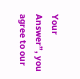Your Answer”, you agree to our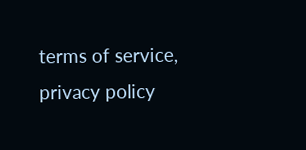terms of service, privacy policy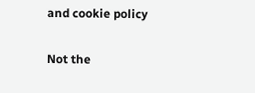and cookie policy

Not the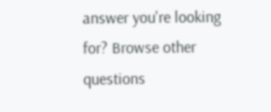answer you're looking for? Browse other questions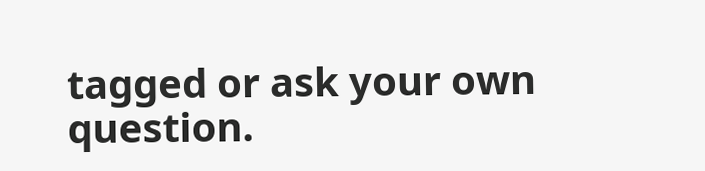tagged or ask your own question.